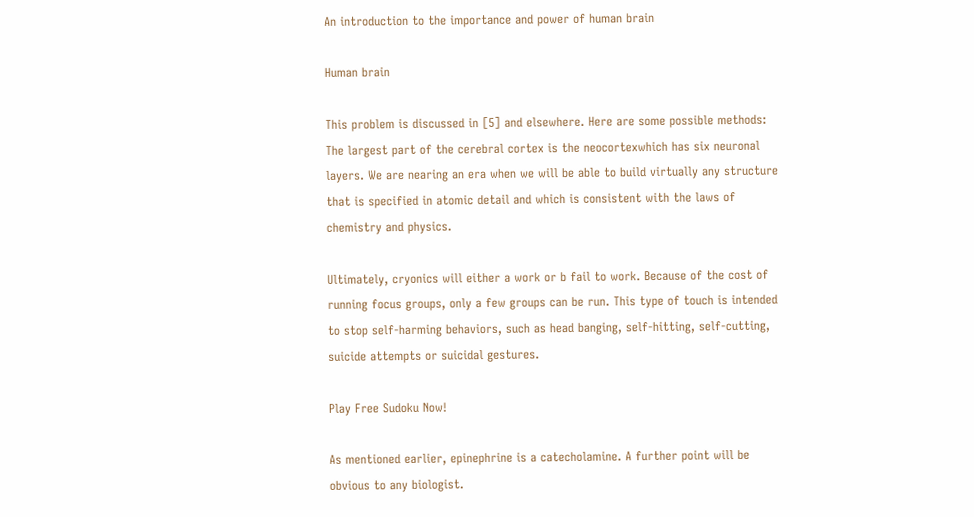An introduction to the importance and power of human brain

Human brain

This problem is discussed in [5] and elsewhere. Here are some possible methods: The largest part of the cerebral cortex is the neocortexwhich has six neuronal layers. We are nearing an era when we will be able to build virtually any structure that is specified in atomic detail and which is consistent with the laws of chemistry and physics.

Ultimately, cryonics will either a work or b fail to work. Because of the cost of running focus groups, only a few groups can be run. This type of touch is intended to stop self-harming behaviors, such as head banging, self-hitting, self-cutting, suicide attempts or suicidal gestures.

Play Free Sudoku Now!

As mentioned earlier, epinephrine is a catecholamine. A further point will be obvious to any biologist.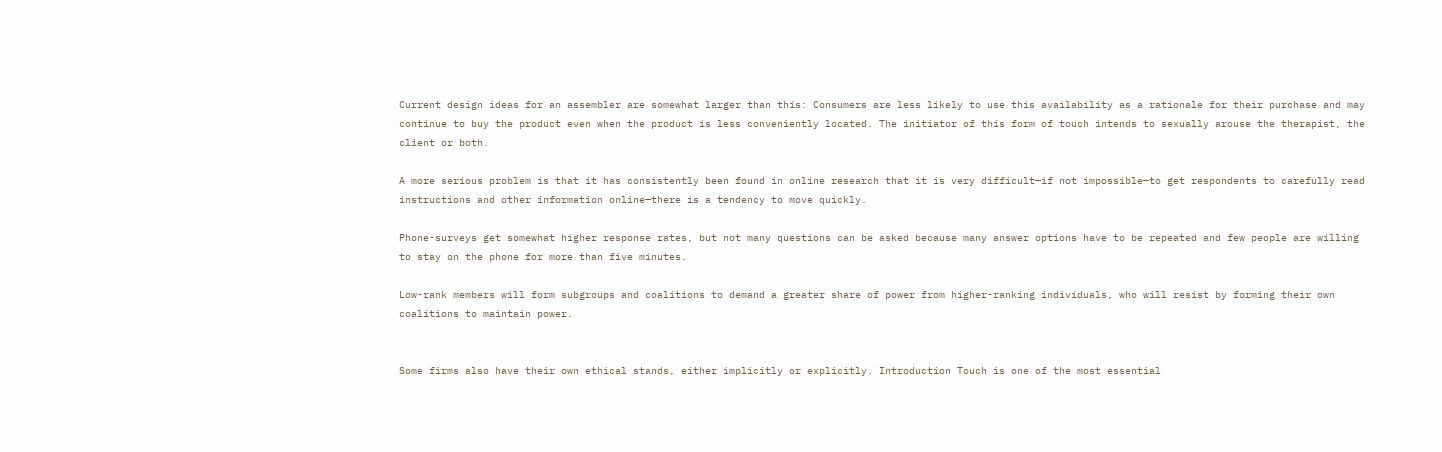Current design ideas for an assembler are somewhat larger than this: Consumers are less likely to use this availability as a rationale for their purchase and may continue to buy the product even when the product is less conveniently located. The initiator of this form of touch intends to sexually arouse the therapist, the client or both.

A more serious problem is that it has consistently been found in online research that it is very difficult—if not impossible—to get respondents to carefully read instructions and other information online—there is a tendency to move quickly.

Phone-surveys get somewhat higher response rates, but not many questions can be asked because many answer options have to be repeated and few people are willing to stay on the phone for more than five minutes.

Low-rank members will form subgroups and coalitions to demand a greater share of power from higher-ranking individuals, who will resist by forming their own coalitions to maintain power.


Some firms also have their own ethical stands, either implicitly or explicitly. Introduction Touch is one of the most essential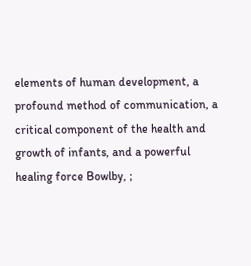elements of human development, a profound method of communication, a critical component of the health and growth of infants, and a powerful healing force Bowlby, ;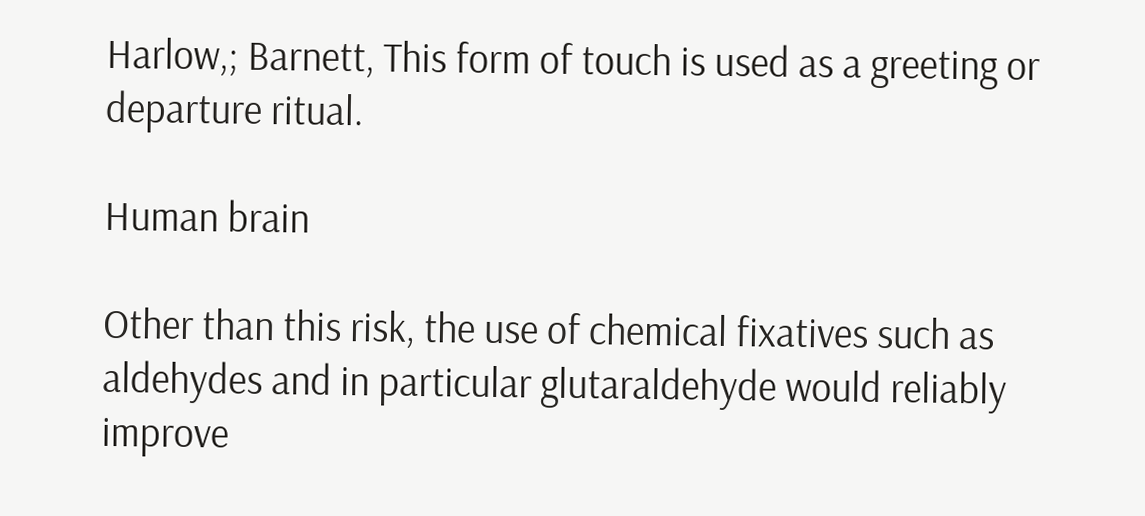Harlow,; Barnett, This form of touch is used as a greeting or departure ritual.

Human brain

Other than this risk, the use of chemical fixatives such as aldehydes and in particular glutaraldehyde would reliably improve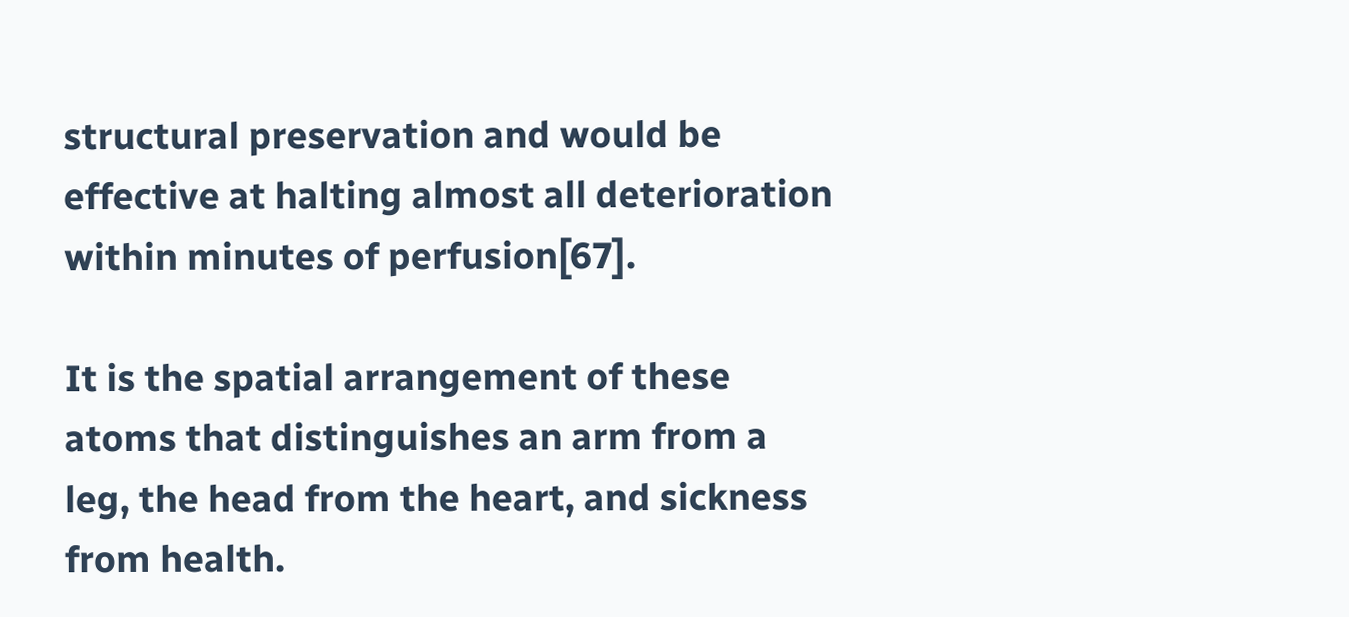structural preservation and would be effective at halting almost all deterioration within minutes of perfusion[67].

It is the spatial arrangement of these atoms that distinguishes an arm from a leg, the head from the heart, and sickness from health.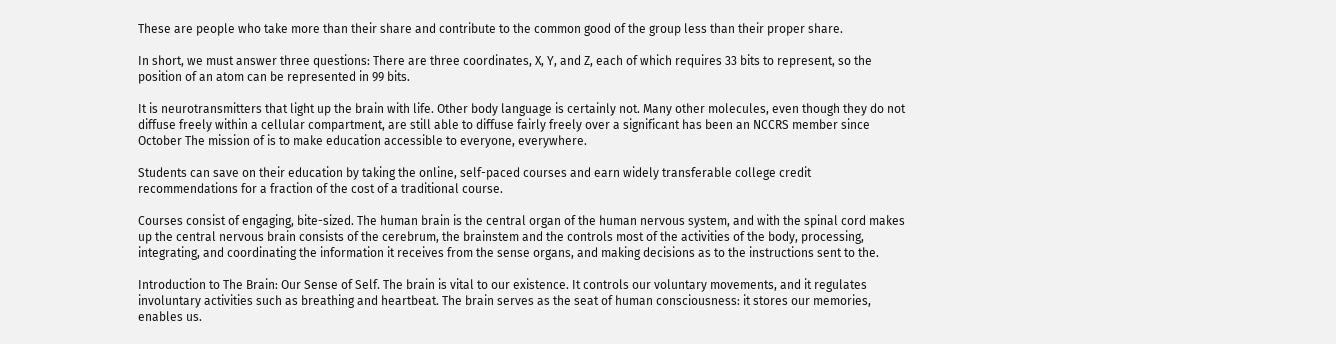These are people who take more than their share and contribute to the common good of the group less than their proper share.

In short, we must answer three questions: There are three coordinates, X, Y, and Z, each of which requires 33 bits to represent, so the position of an atom can be represented in 99 bits.

It is neurotransmitters that light up the brain with life. Other body language is certainly not. Many other molecules, even though they do not diffuse freely within a cellular compartment, are still able to diffuse fairly freely over a significant has been an NCCRS member since October The mission of is to make education accessible to everyone, everywhere.

Students can save on their education by taking the online, self-paced courses and earn widely transferable college credit recommendations for a fraction of the cost of a traditional course.

Courses consist of engaging, bite-sized. The human brain is the central organ of the human nervous system, and with the spinal cord makes up the central nervous brain consists of the cerebrum, the brainstem and the controls most of the activities of the body, processing, integrating, and coordinating the information it receives from the sense organs, and making decisions as to the instructions sent to the.

Introduction to The Brain: Our Sense of Self. The brain is vital to our existence. It controls our voluntary movements, and it regulates involuntary activities such as breathing and heartbeat. The brain serves as the seat of human consciousness: it stores our memories, enables us.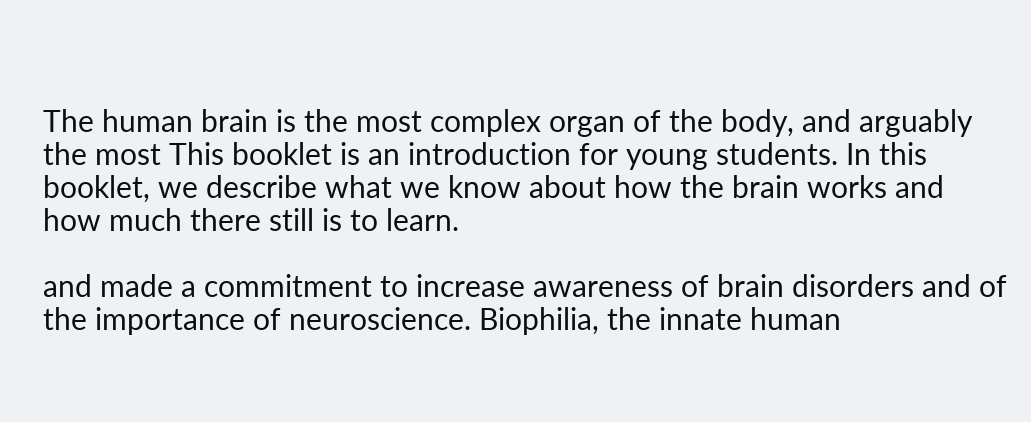The human brain is the most complex organ of the body, and arguably the most This booklet is an introduction for young students. In this booklet, we describe what we know about how the brain works and how much there still is to learn.

and made a commitment to increase awareness of brain disorders and of the importance of neuroscience. Biophilia, the innate human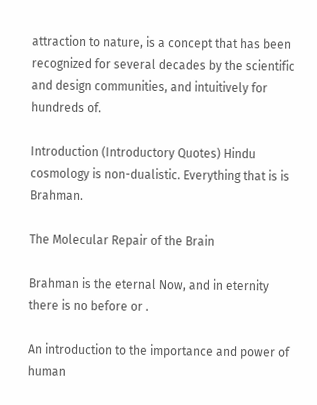attraction to nature, is a concept that has been recognized for several decades by the scientific and design communities, and intuitively for hundreds of.

Introduction (Introductory Quotes) Hindu cosmology is non-dualistic. Everything that is is Brahman.

The Molecular Repair of the Brain

Brahman is the eternal Now, and in eternity there is no before or .

An introduction to the importance and power of human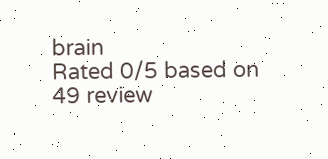brain
Rated 0/5 based on 49 review